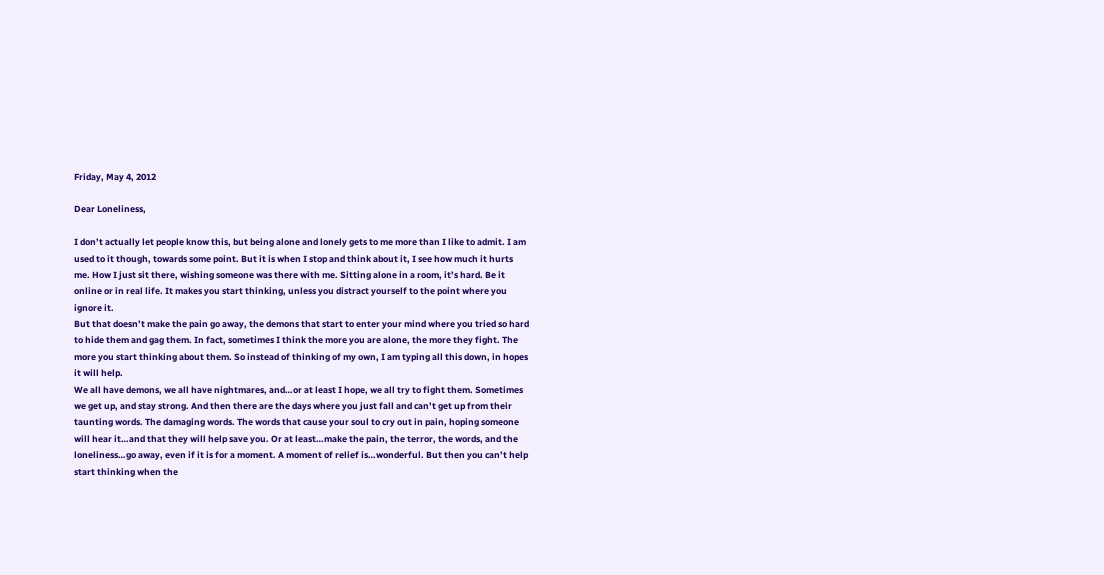Friday, May 4, 2012

Dear Loneliness,

I don’t actually let people know this, but being alone and lonely gets to me more than I like to admit. I am used to it though, towards some point. But it is when I stop and think about it, I see how much it hurts me. How I just sit there, wishing someone was there with me. Sitting alone in a room, it’s hard. Be it online or in real life. It makes you start thinking, unless you distract yourself to the point where you ignore it.
But that doesn’t make the pain go away, the demons that start to enter your mind where you tried so hard to hide them and gag them. In fact, sometimes I think the more you are alone, the more they fight. The more you start thinking about them. So instead of thinking of my own, I am typing all this down, in hopes it will help.
We all have demons, we all have nightmares, and…or at least I hope, we all try to fight them. Sometimes we get up, and stay strong. And then there are the days where you just fall and can’t get up from their taunting words. The damaging words. The words that cause your soul to cry out in pain, hoping someone will hear it…and that they will help save you. Or at least…make the pain, the terror, the words, and the loneliness…go away, even if it is for a moment. A moment of relief is…wonderful. But then you can’t help start thinking when the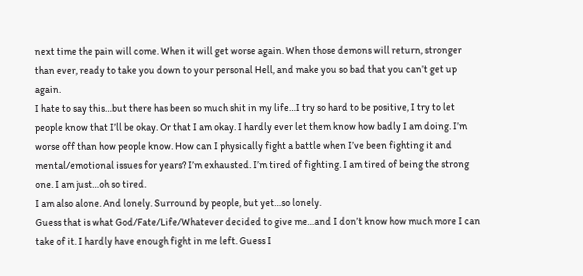next time the pain will come. When it will get worse again. When those demons will return, stronger than ever, ready to take you down to your personal Hell, and make you so bad that you can’t get up again.
I hate to say this…but there has been so much shit in my life…I try so hard to be positive, I try to let people know that I’ll be okay. Or that I am okay. I hardly ever let them know how badly I am doing. I’m worse off than how people know. How can I physically fight a battle when I’ve been fighting it and mental/emotional issues for years? I’m exhausted. I’m tired of fighting. I am tired of being the strong one. I am just…oh so tired.
I am also alone. And lonely. Surround by people, but yet…so lonely.
Guess that is what God/Fate/Life/Whatever decided to give me…and I don’t know how much more I can take of it. I hardly have enough fight in me left. Guess I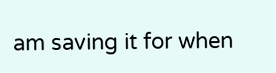am saving it for when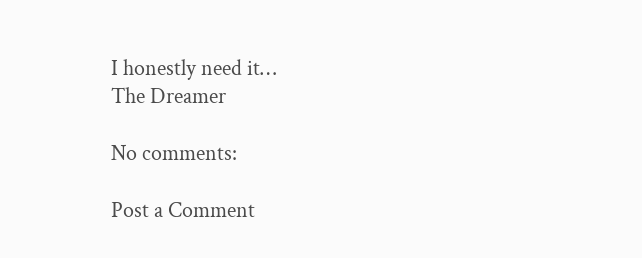I honestly need it…
The Dreamer

No comments:

Post a Comment